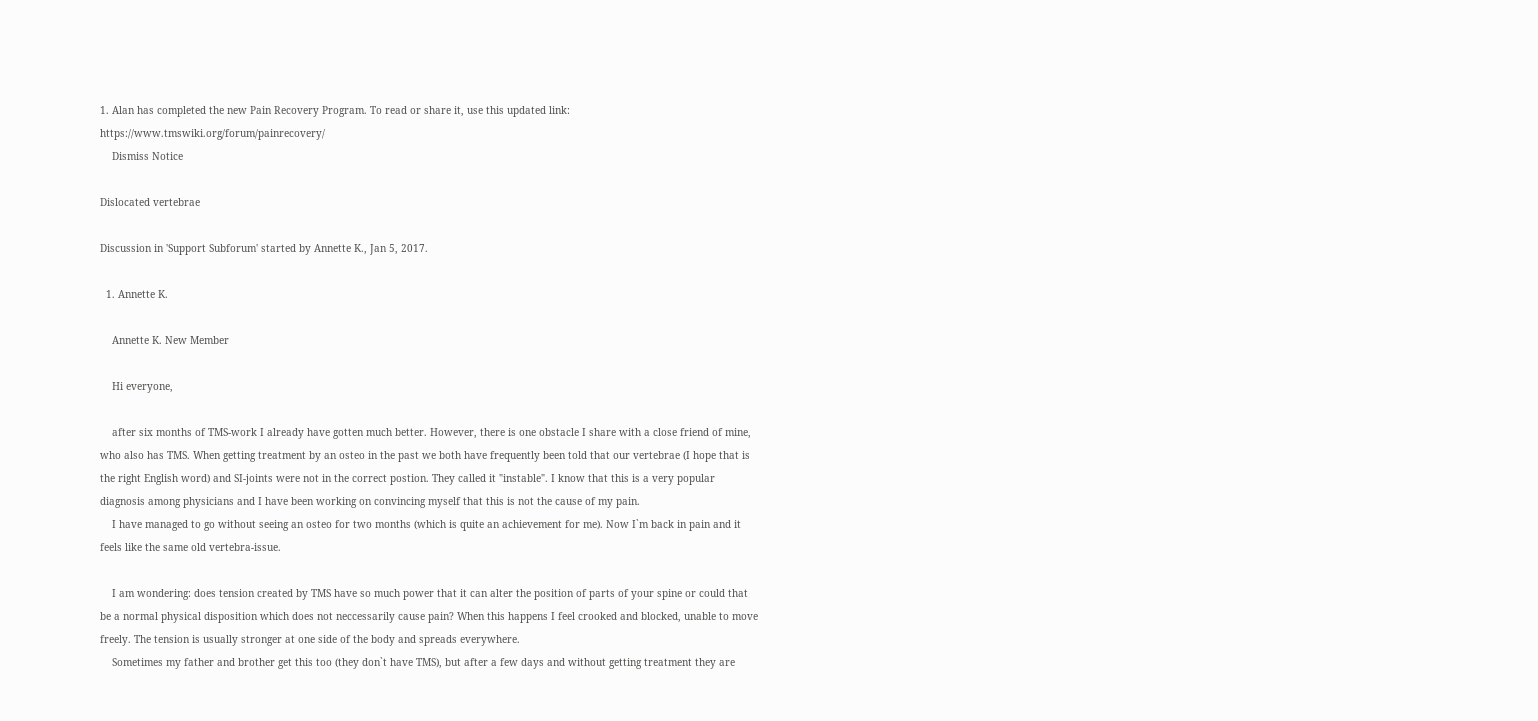1. Alan has completed the new Pain Recovery Program. To read or share it, use this updated link: https://www.tmswiki.org/forum/painrecovery/
    Dismiss Notice

Dislocated vertebrae

Discussion in 'Support Subforum' started by Annette K., Jan 5, 2017.

  1. Annette K.

    Annette K. New Member

    Hi everyone,

    after six months of TMS-work I already have gotten much better. However, there is one obstacle I share with a close friend of mine, who also has TMS. When getting treatment by an osteo in the past we both have frequently been told that our vertebrae (I hope that is the right English word) and SI-joints were not in the correct postion. They called it "instable". I know that this is a very popular diagnosis among physicians and I have been working on convincing myself that this is not the cause of my pain.
    I have managed to go without seeing an osteo for two months (which is quite an achievement for me). Now I`m back in pain and it feels like the same old vertebra-issue.

    I am wondering: does tension created by TMS have so much power that it can alter the position of parts of your spine or could that be a normal physical disposition which does not neccessarily cause pain? When this happens I feel crooked and blocked, unable to move freely. The tension is usually stronger at one side of the body and spreads everywhere.
    Sometimes my father and brother get this too (they don`t have TMS), but after a few days and without getting treatment they are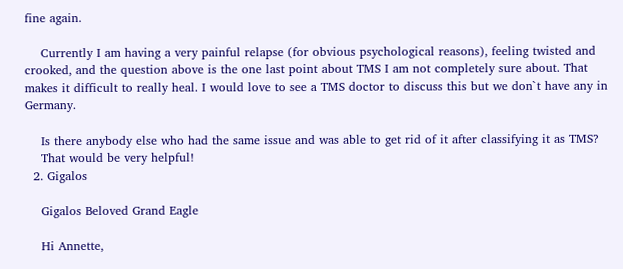fine again.

    Currently I am having a very painful relapse (for obvious psychological reasons), feeling twisted and crooked, and the question above is the one last point about TMS I am not completely sure about. That makes it difficult to really heal. I would love to see a TMS doctor to discuss this but we don`t have any in Germany.

    Is there anybody else who had the same issue and was able to get rid of it after classifying it as TMS?
    That would be very helpful!
  2. Gigalos

    Gigalos Beloved Grand Eagle

    Hi Annette,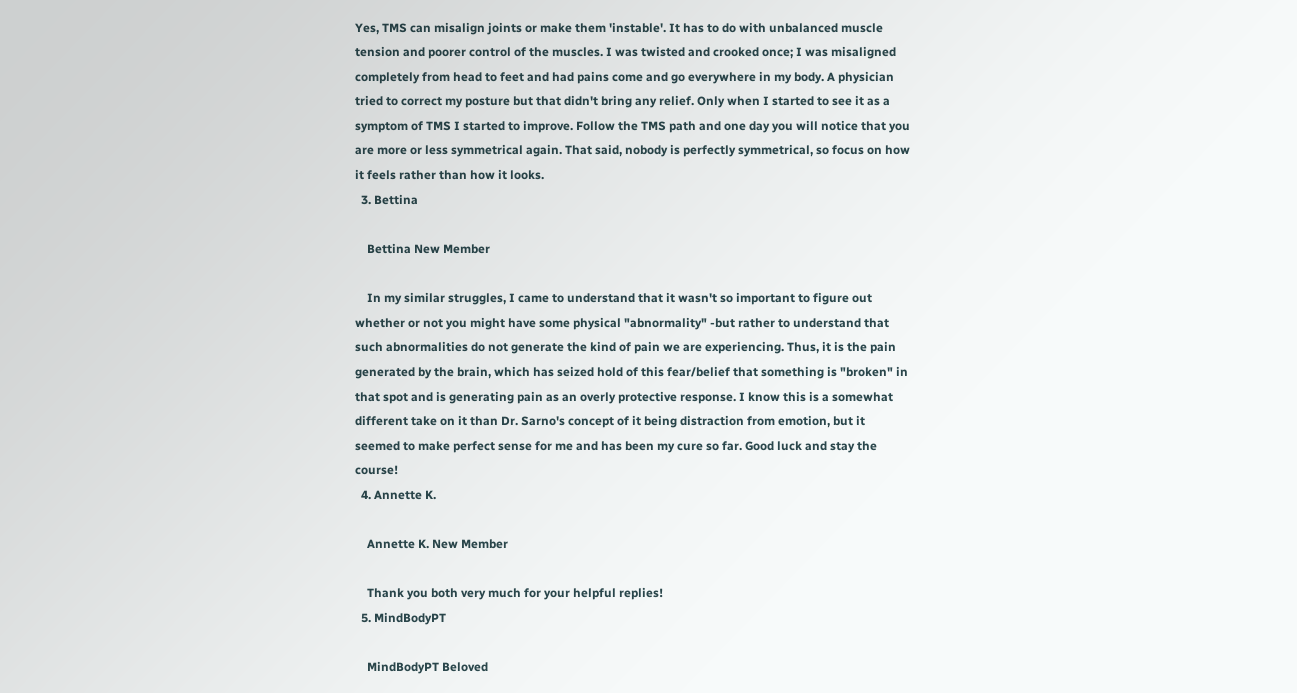Yes, TMS can misalign joints or make them 'instable'. It has to do with unbalanced muscle tension and poorer control of the muscles. I was twisted and crooked once; I was misaligned completely from head to feet and had pains come and go everywhere in my body. A physician tried to correct my posture but that didn't bring any relief. Only when I started to see it as a symptom of TMS I started to improve. Follow the TMS path and one day you will notice that you are more or less symmetrical again. That said, nobody is perfectly symmetrical, so focus on how it feels rather than how it looks.
  3. Bettina

    Bettina New Member

    In my similar struggles, I came to understand that it wasn't so important to figure out whether or not you might have some physical "abnormality" -but rather to understand that such abnormalities do not generate the kind of pain we are experiencing. Thus, it is the pain generated by the brain, which has seized hold of this fear/belief that something is "broken" in that spot and is generating pain as an overly protective response. I know this is a somewhat different take on it than Dr. Sarno's concept of it being distraction from emotion, but it seemed to make perfect sense for me and has been my cure so far. Good luck and stay the course!
  4. Annette K.

    Annette K. New Member

    Thank you both very much for your helpful replies!
  5. MindBodyPT

    MindBodyPT Beloved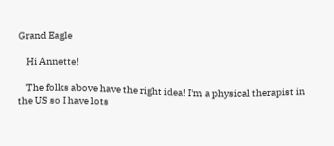Grand Eagle

    Hi Annette!

    The folks above have the right idea! I'm a physical therapist in the US so I have lots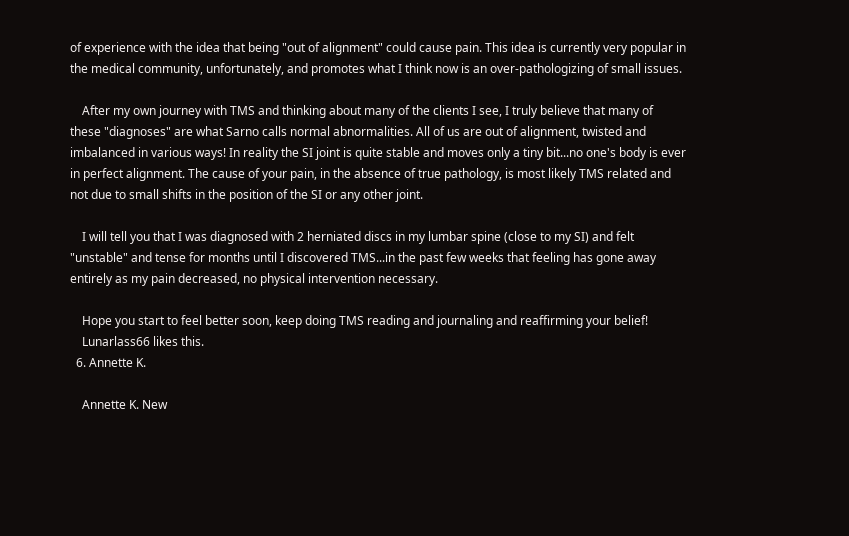of experience with the idea that being "out of alignment" could cause pain. This idea is currently very popular in the medical community, unfortunately, and promotes what I think now is an over-pathologizing of small issues.

    After my own journey with TMS and thinking about many of the clients I see, I truly believe that many of these "diagnoses" are what Sarno calls normal abnormalities. All of us are out of alignment, twisted and imbalanced in various ways! In reality the SI joint is quite stable and moves only a tiny bit...no one's body is ever in perfect alignment. The cause of your pain, in the absence of true pathology, is most likely TMS related and not due to small shifts in the position of the SI or any other joint.

    I will tell you that I was diagnosed with 2 herniated discs in my lumbar spine (close to my SI) and felt "unstable" and tense for months until I discovered TMS...in the past few weeks that feeling has gone away entirely as my pain decreased, no physical intervention necessary.

    Hope you start to feel better soon, keep doing TMS reading and journaling and reaffirming your belief!
    Lunarlass66 likes this.
  6. Annette K.

    Annette K. New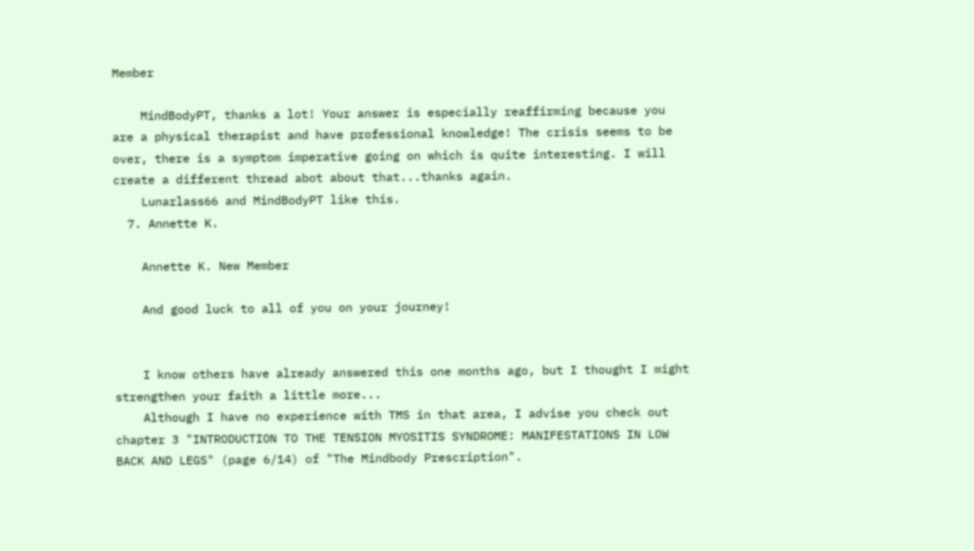Member

    MindBodyPT, thanks a lot! Your answer is especially reaffirming because you are a physical therapist and have professional knowledge! The crisis seems to be over, there is a symptom imperative going on which is quite interesting. I will create a different thread abot about that...thanks again.
    Lunarlass66 and MindBodyPT like this.
  7. Annette K.

    Annette K. New Member

    And good luck to all of you on your journey!


    I know others have already answered this one months ago, but I thought I might strengthen your faith a little more...
    Although I have no experience with TMS in that area, I advise you check out chapter 3 "INTRODUCTION TO THE TENSION MYOSITIS SYNDROME: MANIFESTATIONS IN LOW BACK AND LEGS" (page 6/14) of "The Mindbody Prescription".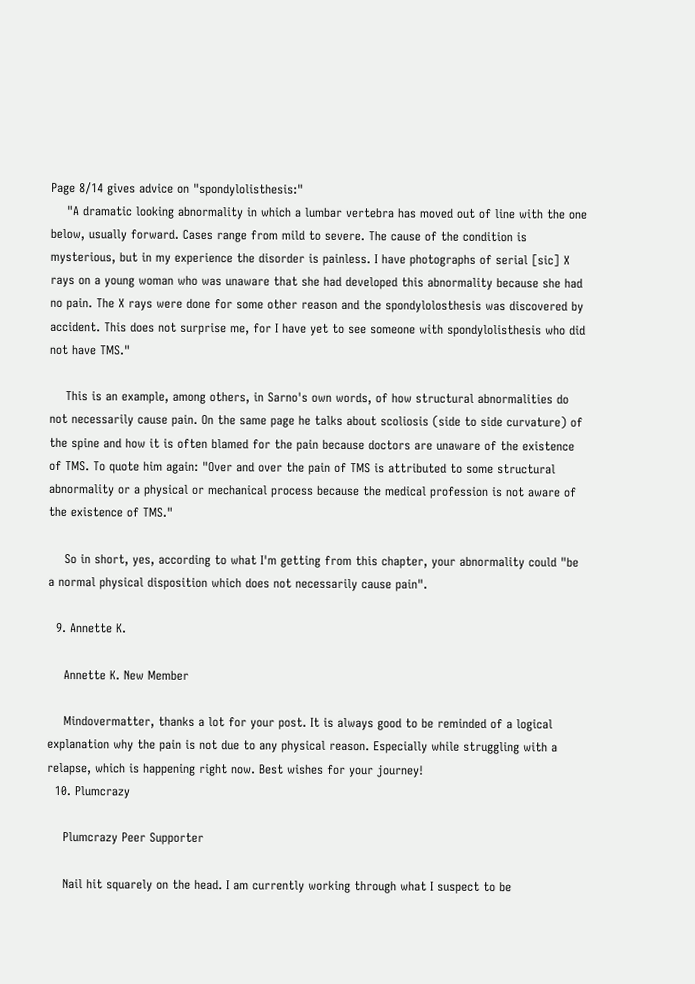Page 8/14 gives advice on "spondylolisthesis:"
    "A dramatic looking abnormality in which a lumbar vertebra has moved out of line with the one below, usually forward. Cases range from mild to severe. The cause of the condition is mysterious, but in my experience the disorder is painless. I have photographs of serial [sic] X rays on a young woman who was unaware that she had developed this abnormality because she had no pain. The X rays were done for some other reason and the spondylolosthesis was discovered by accident. This does not surprise me, for I have yet to see someone with spondylolisthesis who did not have TMS."

    This is an example, among others, in Sarno's own words, of how structural abnormalities do not necessarily cause pain. On the same page he talks about scoliosis (side to side curvature) of the spine and how it is often blamed for the pain because doctors are unaware of the existence of TMS. To quote him again: "Over and over the pain of TMS is attributed to some structural abnormality or a physical or mechanical process because the medical profession is not aware of the existence of TMS."

    So in short, yes, according to what I'm getting from this chapter, your abnormality could "be a normal physical disposition which does not necessarily cause pain".

  9. Annette K.

    Annette K. New Member

    Mindovermatter, thanks a lot for your post. It is always good to be reminded of a logical explanation why the pain is not due to any physical reason. Especially while struggling with a relapse, which is happening right now. Best wishes for your journey!
  10. Plumcrazy

    Plumcrazy Peer Supporter

    Nail hit squarely on the head. I am currently working through what I suspect to be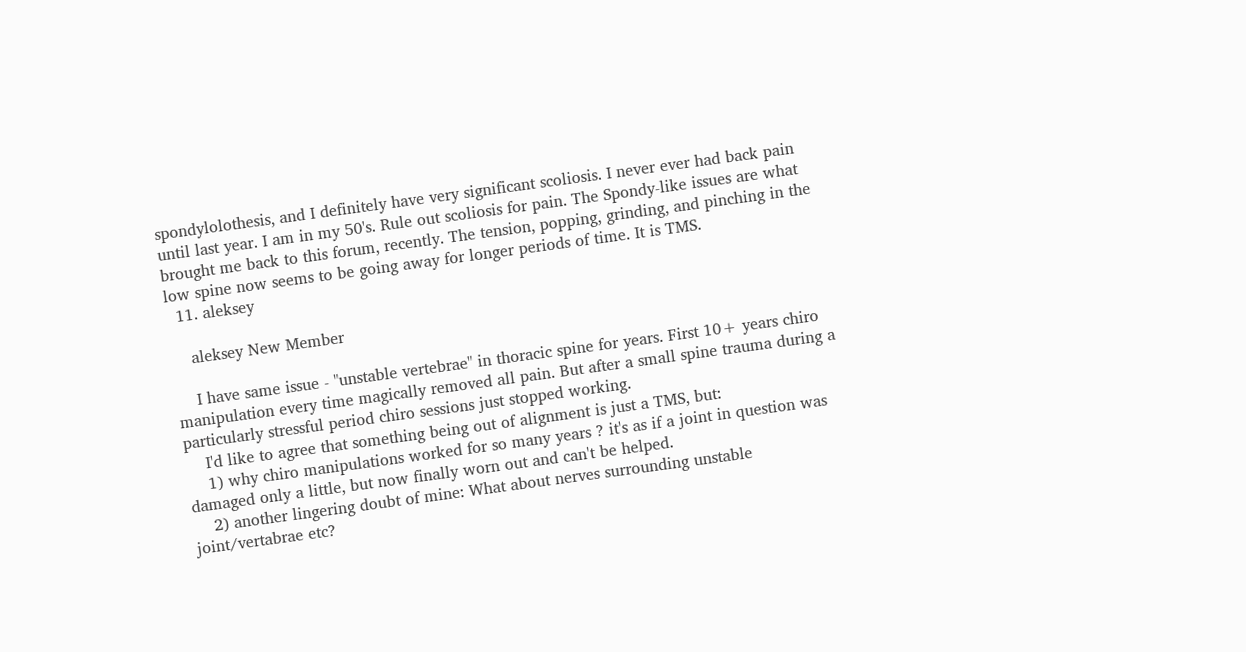spondylolothesis, and I definitely have very significant scoliosis. I never ever had back pain until last year. I am in my 50's. Rule out scoliosis for pain. The Spondy-like issues are what brought me back to this forum, recently. The tension, popping, grinding, and pinching in the low spine now seems to be going away for longer periods of time. It is TMS.
  11. aleksey

    aleksey New Member

    I have same issue - "unstable vertebrae" in thoracic spine for years. First 10+ years chiro manipulation every time magically removed all pain. But after a small spine trauma during a particularly stressful period chiro sessions just stopped working.
    I'd like to agree that something being out of alignment is just a TMS, but:
    1) why chiro manipulations worked for so many years ? it's as if a joint in question was damaged only a little, but now finally worn out and can't be helped.
    2) another lingering doubt of mine: What about nerves surrounding unstable joint/vertabrae etc?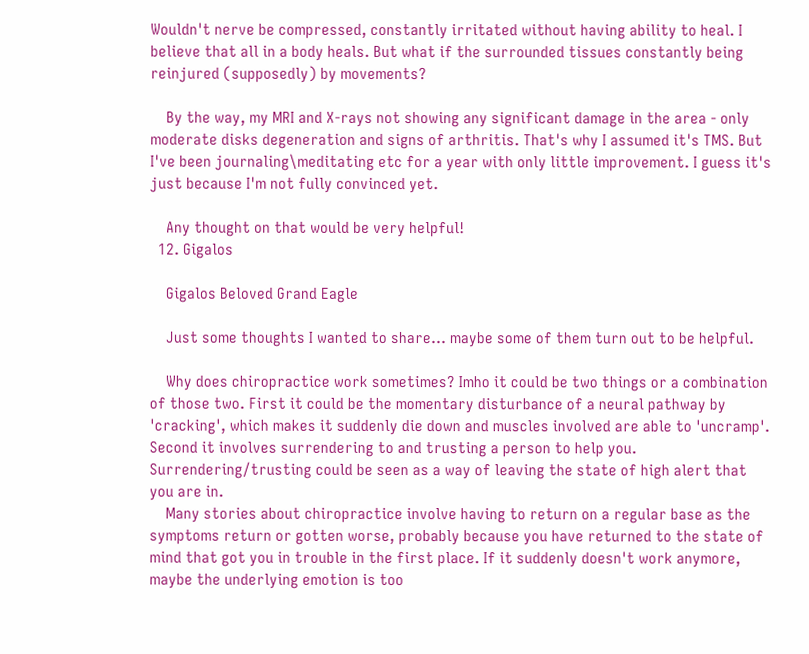Wouldn't nerve be compressed, constantly irritated without having ability to heal. I believe that all in a body heals. But what if the surrounded tissues constantly being reinjured (supposedly) by movements?

    By the way, my MRI and X-rays not showing any significant damage in the area - only moderate disks degeneration and signs of arthritis. That's why I assumed it's TMS. But I've been journaling\meditating etc for a year with only little improvement. I guess it's just because I'm not fully convinced yet.

    Any thought on that would be very helpful!
  12. Gigalos

    Gigalos Beloved Grand Eagle

    Just some thoughts I wanted to share... maybe some of them turn out to be helpful.

    Why does chiropractice work sometimes? Imho it could be two things or a combination of those two. First it could be the momentary disturbance of a neural pathway by 'cracking', which makes it suddenly die down and muscles involved are able to 'uncramp'. Second it involves surrendering to and trusting a person to help you. Surrendering/trusting could be seen as a way of leaving the state of high alert that you are in.
    Many stories about chiropractice involve having to return on a regular base as the symptoms return or gotten worse, probably because you have returned to the state of mind that got you in trouble in the first place. If it suddenly doesn't work anymore, maybe the underlying emotion is too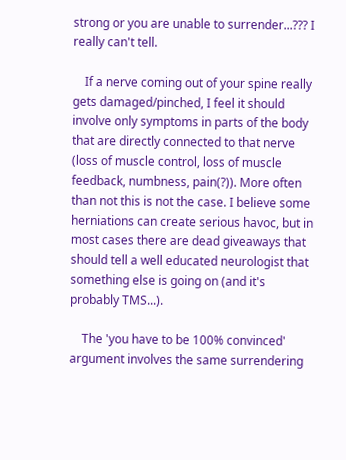strong or you are unable to surrender...??? I really can't tell.

    If a nerve coming out of your spine really gets damaged/pinched, I feel it should involve only symptoms in parts of the body that are directly connected to that nerve (loss of muscle control, loss of muscle feedback, numbness, pain(?)). More often than not this is not the case. I believe some herniations can create serious havoc, but in most cases there are dead giveaways that should tell a well educated neurologist that something else is going on (and it's probably TMS...).

    The 'you have to be 100% convinced' argument involves the same surrendering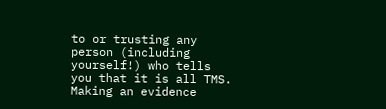to or trusting any person (including yourself!) who tells you that it is all TMS. Making an evidence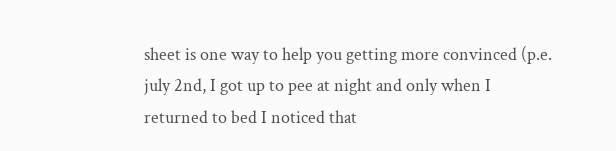sheet is one way to help you getting more convinced (p.e. july 2nd, I got up to pee at night and only when I returned to bed I noticed that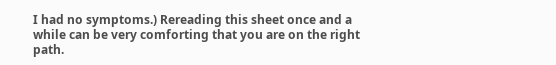I had no symptoms.) Rereading this sheet once and a while can be very comforting that you are on the right path.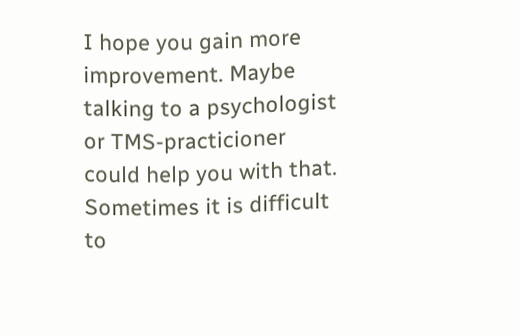I hope you gain more improvement. Maybe talking to a psychologist or TMS-practicioner could help you with that. Sometimes it is difficult to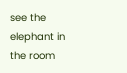see the elephant in the room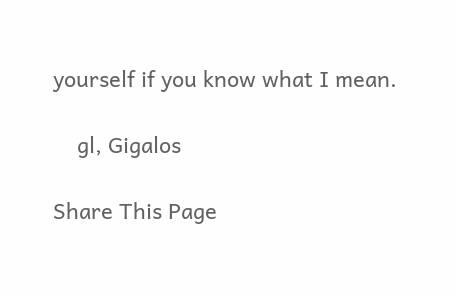yourself if you know what I mean.

    gl, Gigalos

Share This Page